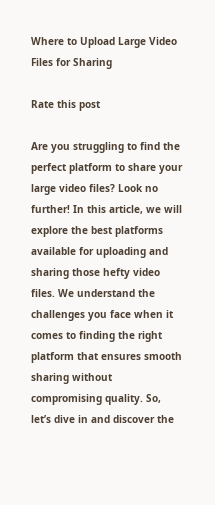Where to Upload Large Video Files for Sharing

Rate this post

Are you struggling to find the perfect platform to share your large video files? Look no further! In this article, we will explore the best platforms available for uploading and sharing those hefty video files. We understand the challenges you face when it comes to finding the right platform that ensures smooth sharing without compromising quality. So, let’s dive in and discover the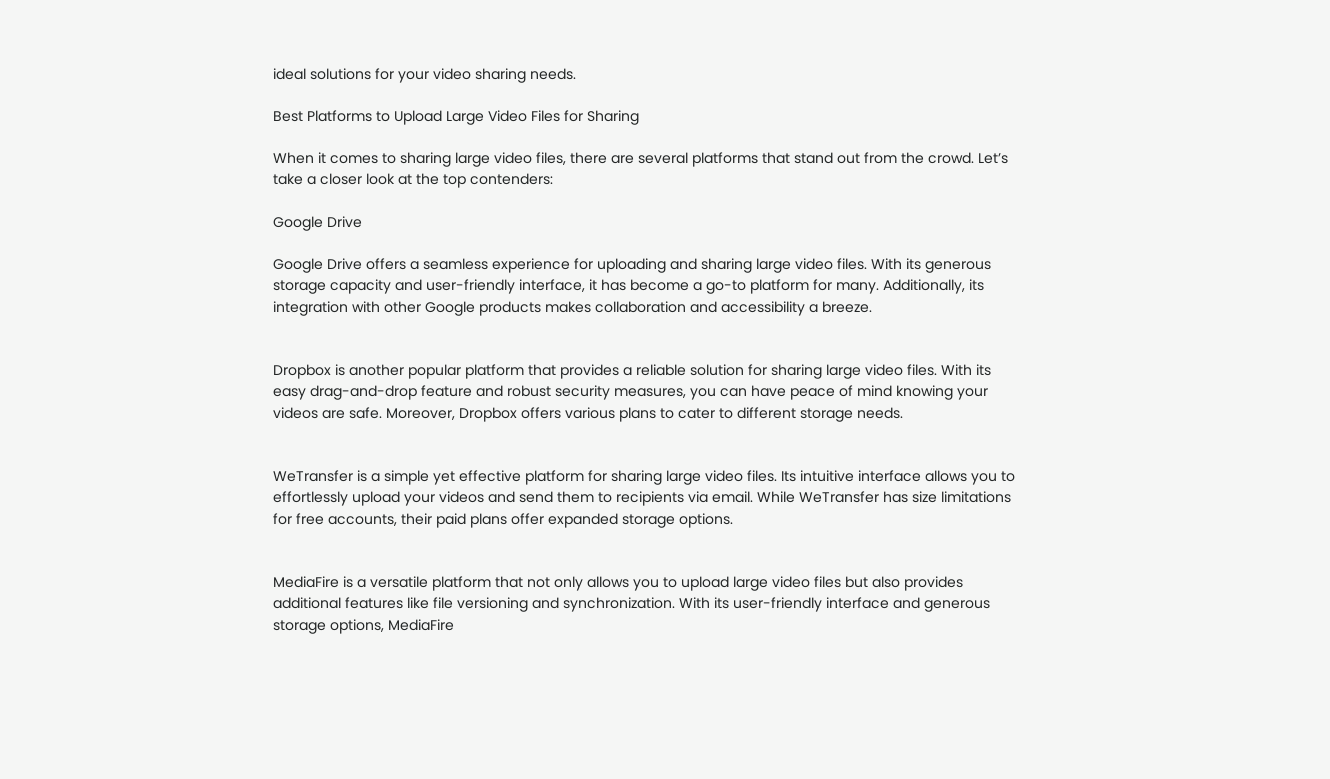ideal solutions for your video sharing needs.

Best Platforms to Upload Large Video Files for Sharing

When it comes to sharing large video files, there are several platforms that stand out from the crowd. Let’s take a closer look at the top contenders:

Google Drive

Google Drive offers a seamless experience for uploading and sharing large video files. With its generous storage capacity and user-friendly interface, it has become a go-to platform for many. Additionally, its integration with other Google products makes collaboration and accessibility a breeze.


Dropbox is another popular platform that provides a reliable solution for sharing large video files. With its easy drag-and-drop feature and robust security measures, you can have peace of mind knowing your videos are safe. Moreover, Dropbox offers various plans to cater to different storage needs.


WeTransfer is a simple yet effective platform for sharing large video files. Its intuitive interface allows you to effortlessly upload your videos and send them to recipients via email. While WeTransfer has size limitations for free accounts, their paid plans offer expanded storage options.


MediaFire is a versatile platform that not only allows you to upload large video files but also provides additional features like file versioning and synchronization. With its user-friendly interface and generous storage options, MediaFire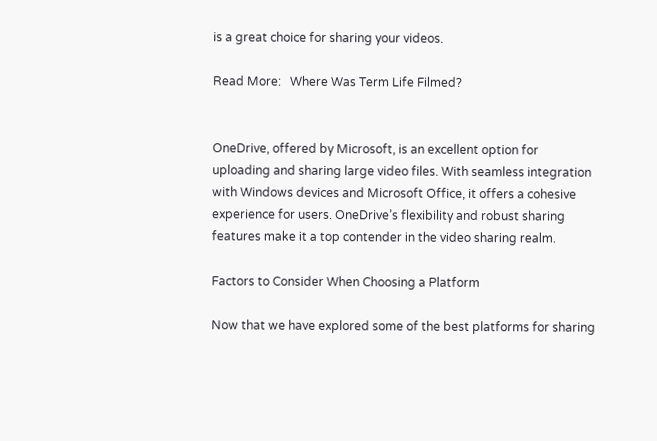is a great choice for sharing your videos.

Read More:   Where Was Term Life Filmed?


OneDrive, offered by Microsoft, is an excellent option for uploading and sharing large video files. With seamless integration with Windows devices and Microsoft Office, it offers a cohesive experience for users. OneDrive’s flexibility and robust sharing features make it a top contender in the video sharing realm.

Factors to Consider When Choosing a Platform

Now that we have explored some of the best platforms for sharing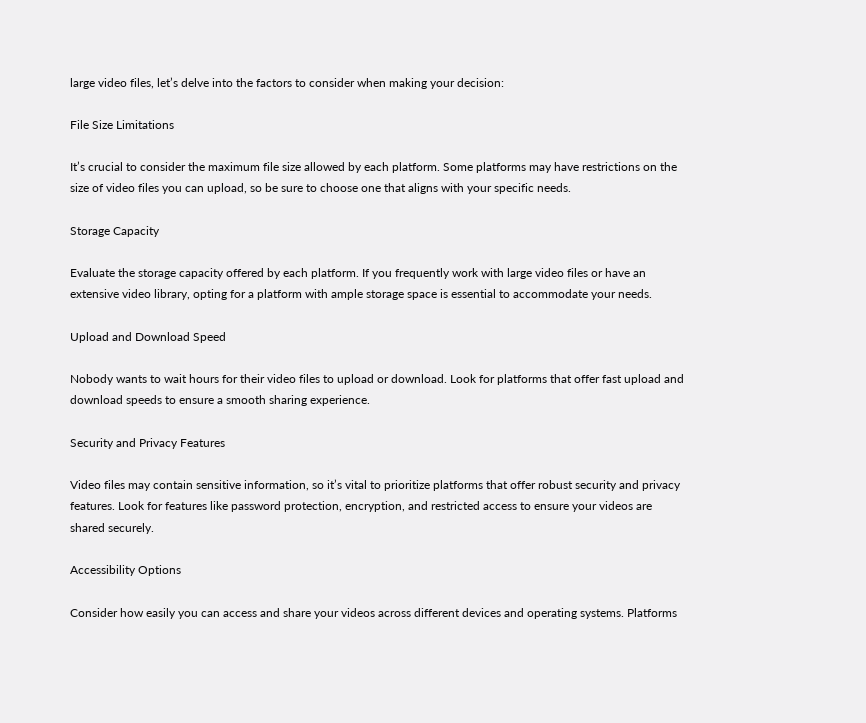large video files, let’s delve into the factors to consider when making your decision:

File Size Limitations

It’s crucial to consider the maximum file size allowed by each platform. Some platforms may have restrictions on the size of video files you can upload, so be sure to choose one that aligns with your specific needs.

Storage Capacity

Evaluate the storage capacity offered by each platform. If you frequently work with large video files or have an extensive video library, opting for a platform with ample storage space is essential to accommodate your needs.

Upload and Download Speed

Nobody wants to wait hours for their video files to upload or download. Look for platforms that offer fast upload and download speeds to ensure a smooth sharing experience.

Security and Privacy Features

Video files may contain sensitive information, so it’s vital to prioritize platforms that offer robust security and privacy features. Look for features like password protection, encryption, and restricted access to ensure your videos are shared securely.

Accessibility Options

Consider how easily you can access and share your videos across different devices and operating systems. Platforms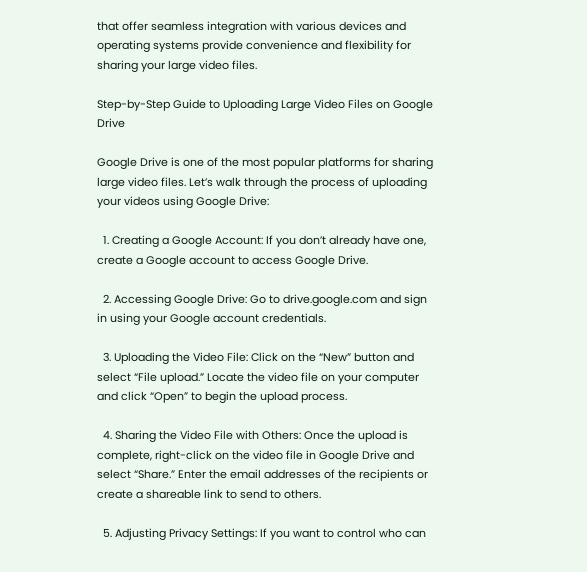that offer seamless integration with various devices and operating systems provide convenience and flexibility for sharing your large video files.

Step-by-Step Guide to Uploading Large Video Files on Google Drive

Google Drive is one of the most popular platforms for sharing large video files. Let’s walk through the process of uploading your videos using Google Drive:

  1. Creating a Google Account: If you don’t already have one, create a Google account to access Google Drive.

  2. Accessing Google Drive: Go to drive.google.com and sign in using your Google account credentials.

  3. Uploading the Video File: Click on the “New” button and select “File upload.” Locate the video file on your computer and click “Open” to begin the upload process.

  4. Sharing the Video File with Others: Once the upload is complete, right-click on the video file in Google Drive and select “Share.” Enter the email addresses of the recipients or create a shareable link to send to others.

  5. Adjusting Privacy Settings: If you want to control who can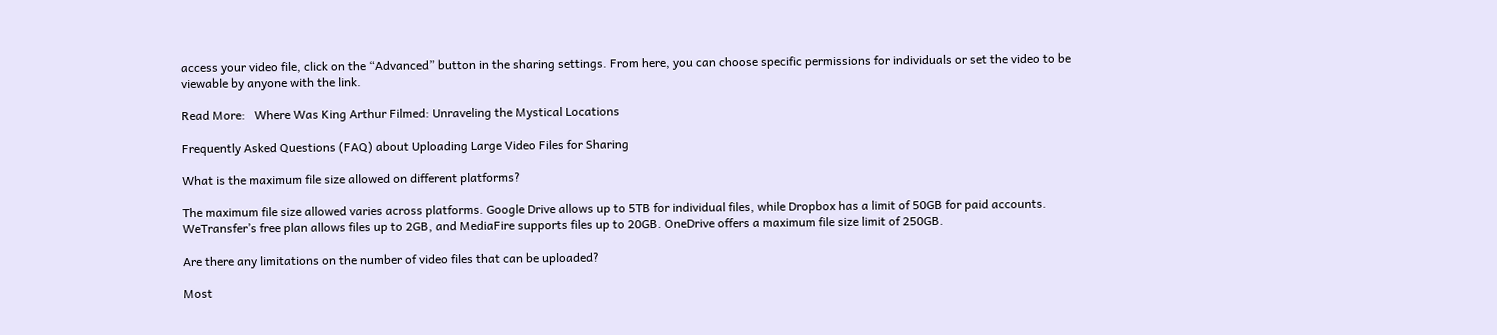access your video file, click on the “Advanced” button in the sharing settings. From here, you can choose specific permissions for individuals or set the video to be viewable by anyone with the link.

Read More:   Where Was King Arthur Filmed: Unraveling the Mystical Locations

Frequently Asked Questions (FAQ) about Uploading Large Video Files for Sharing

What is the maximum file size allowed on different platforms?

The maximum file size allowed varies across platforms. Google Drive allows up to 5TB for individual files, while Dropbox has a limit of 50GB for paid accounts. WeTransfer’s free plan allows files up to 2GB, and MediaFire supports files up to 20GB. OneDrive offers a maximum file size limit of 250GB.

Are there any limitations on the number of video files that can be uploaded?

Most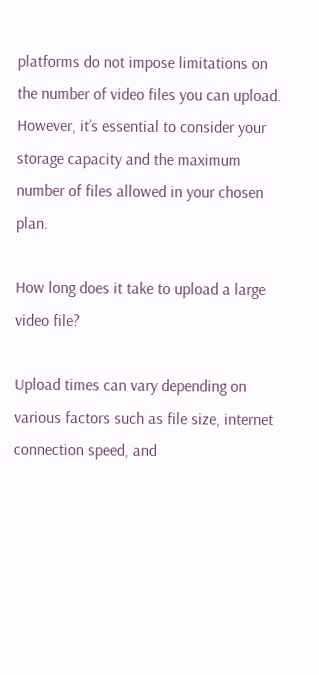platforms do not impose limitations on the number of video files you can upload. However, it’s essential to consider your storage capacity and the maximum number of files allowed in your chosen plan.

How long does it take to upload a large video file?

Upload times can vary depending on various factors such as file size, internet connection speed, and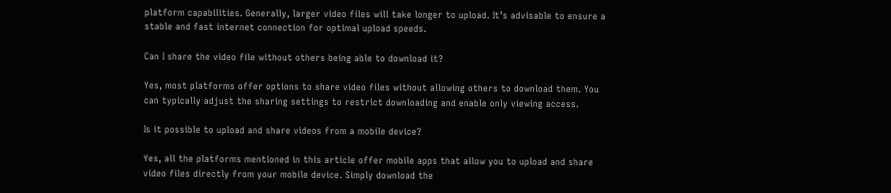platform capabilities. Generally, larger video files will take longer to upload. It’s advisable to ensure a stable and fast internet connection for optimal upload speeds.

Can I share the video file without others being able to download it?

Yes, most platforms offer options to share video files without allowing others to download them. You can typically adjust the sharing settings to restrict downloading and enable only viewing access.

Is it possible to upload and share videos from a mobile device?

Yes, all the platforms mentioned in this article offer mobile apps that allow you to upload and share video files directly from your mobile device. Simply download the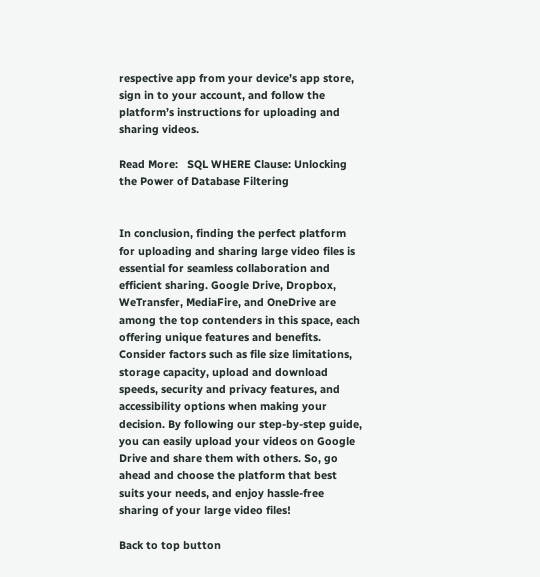respective app from your device’s app store, sign in to your account, and follow the platform’s instructions for uploading and sharing videos.

Read More:   SQL WHERE Clause: Unlocking the Power of Database Filtering


In conclusion, finding the perfect platform for uploading and sharing large video files is essential for seamless collaboration and efficient sharing. Google Drive, Dropbox, WeTransfer, MediaFire, and OneDrive are among the top contenders in this space, each offering unique features and benefits. Consider factors such as file size limitations, storage capacity, upload and download speeds, security and privacy features, and accessibility options when making your decision. By following our step-by-step guide, you can easily upload your videos on Google Drive and share them with others. So, go ahead and choose the platform that best suits your needs, and enjoy hassle-free sharing of your large video files!

Back to top button